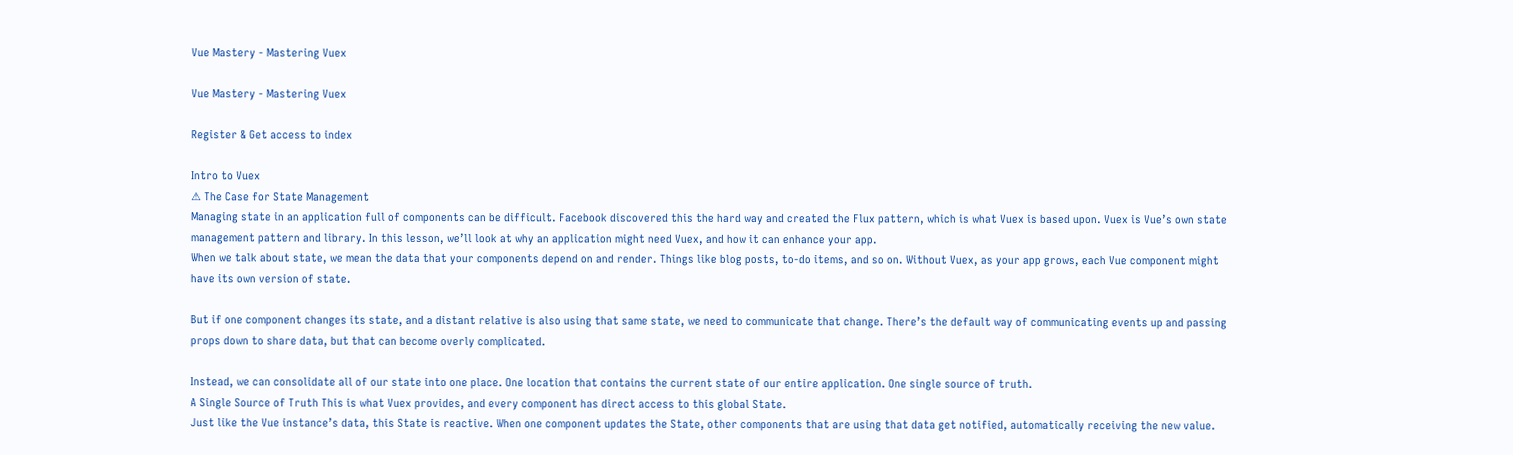Vue Mastery - Mastering Vuex

Vue Mastery - Mastering Vuex

Register & Get access to index

Intro to Vuex
⚠ The Case for State Management
Managing state in an application full of components can be difficult. Facebook discovered this the hard way and created the Flux pattern, which is what Vuex is based upon. Vuex is Vue’s own state management pattern and library. In this lesson, we’ll look at why an application might need Vuex, and how it can enhance your app.
When we talk about state, we mean the data that your components depend on and render. Things like blog posts, to-do items, and so on. Without Vuex, as your app grows, each Vue component might have its own version of state.

But if one component changes its state, and a distant relative is also using that same state, we need to communicate that change. There’s the default way of communicating events up and passing props down to share data, but that can become overly complicated.

Instead, we can consolidate all of our state into one place. One location that contains the current state of our entire application. One single source of truth.
A Single Source of Truth This is what Vuex provides, and every component has direct access to this global State.
Just like the Vue instance’s data, this State is reactive. When one component updates the State, other components that are using that data get notified, automatically receiving the new value.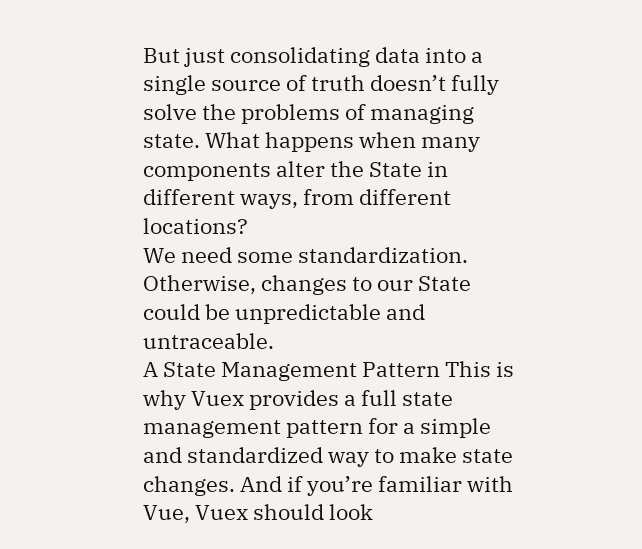But just consolidating data into a single source of truth doesn’t fully solve the problems of managing state. What happens when many components alter the State in different ways, from different locations?
We need some standardization. Otherwise, changes to our State could be unpredictable and untraceable.
A State Management Pattern This is why Vuex provides a full state management pattern for a simple and standardized way to make state changes. And if you’re familiar with Vue, Vuex should look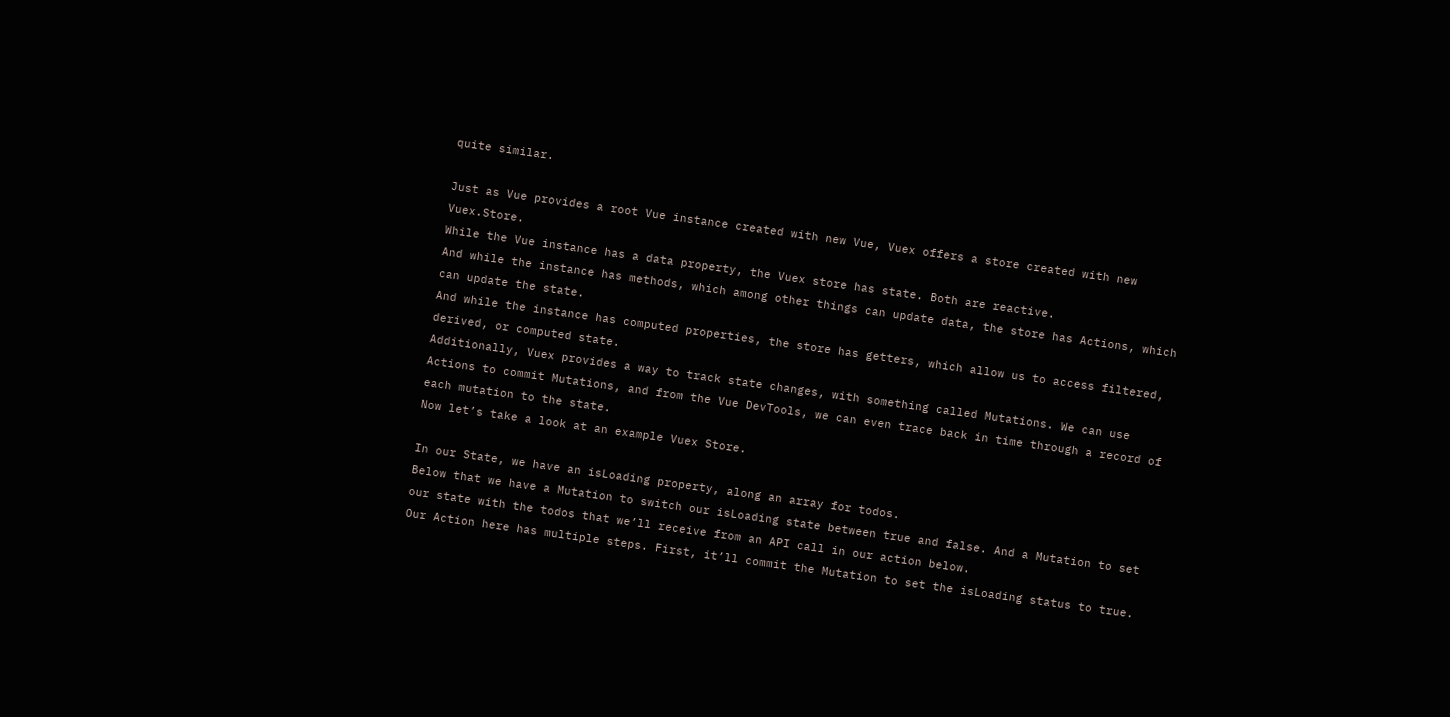quite similar.

Just as Vue provides a root Vue instance created with new Vue, Vuex offers a store created with new Vuex.Store.
While the Vue instance has a data property, the Vuex store has state. Both are reactive.
And while the instance has methods, which among other things can update data, the store has Actions, which can update the state.
And while the instance has computed properties, the store has getters, which allow us to access filtered, derived, or computed state.
Additionally, Vuex provides a way to track state changes, with something called Mutations. We can use Actions to commit Mutations, and from the Vue DevTools, we can even trace back in time through a record of each mutation to the state.
Now let’s take a look at an example Vuex Store.

In our State, we have an isLoading property, along an array for todos.
Below that we have a Mutation to switch our isLoading state between true and false. And a Mutation to set our state with the todos that we’ll receive from an API call in our action below.
Our Action here has multiple steps. First, it’ll commit the Mutation to set the isLoading status to true.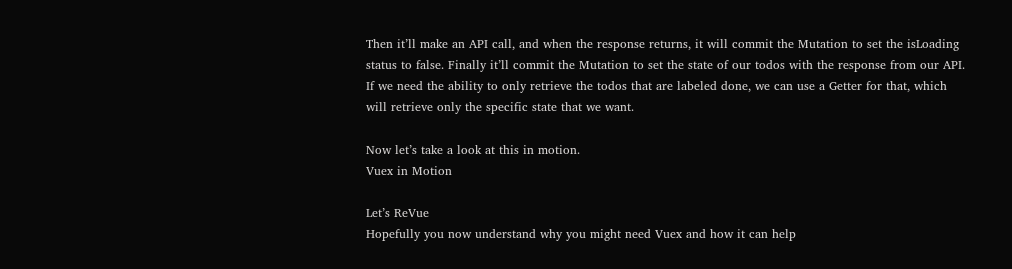Then it’ll make an API call, and when the response returns, it will commit the Mutation to set the isLoading status to false. Finally it’ll commit the Mutation to set the state of our todos with the response from our API.
If we need the ability to only retrieve the todos that are labeled done, we can use a Getter for that, which will retrieve only the specific state that we want.

Now let’s take a look at this in motion.
Vuex in Motion

Let’s ReVue
Hopefully you now understand why you might need Vuex and how it can help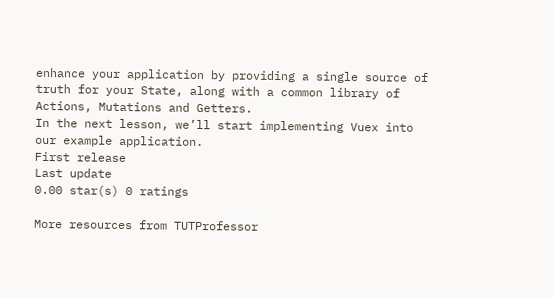enhance your application by providing a single source of truth for your State, along with a common library of Actions, Mutations and Getters.
In the next lesson, we’ll start implementing Vuex into our example application.
First release
Last update
0.00 star(s) 0 ratings

More resources from TUTProfessor